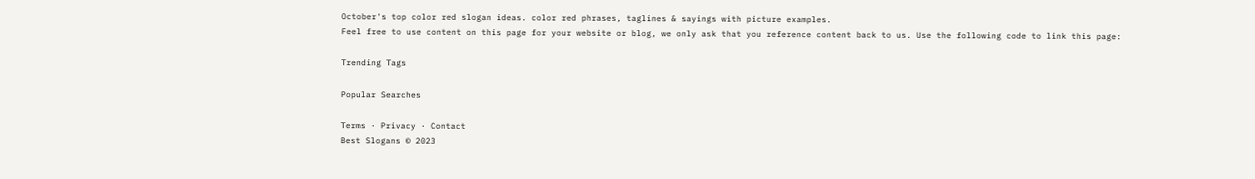October's top color red slogan ideas. color red phrases, taglines & sayings with picture examples.
Feel free to use content on this page for your website or blog, we only ask that you reference content back to us. Use the following code to link this page:

Trending Tags

Popular Searches

Terms · Privacy · Contact
Best Slogans © 2023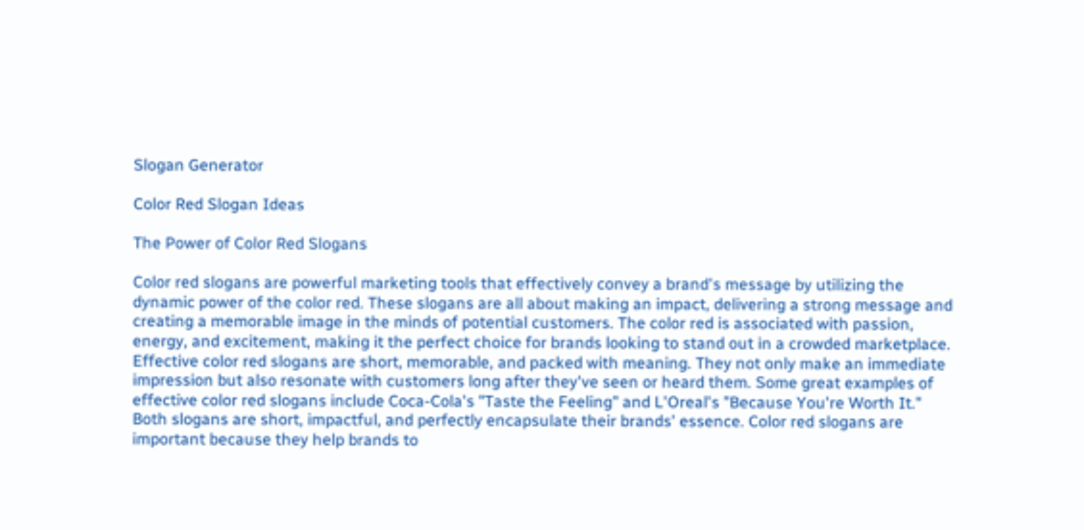Slogan Generator

Color Red Slogan Ideas

The Power of Color Red Slogans

Color red slogans are powerful marketing tools that effectively convey a brand's message by utilizing the dynamic power of the color red. These slogans are all about making an impact, delivering a strong message and creating a memorable image in the minds of potential customers. The color red is associated with passion, energy, and excitement, making it the perfect choice for brands looking to stand out in a crowded marketplace. Effective color red slogans are short, memorable, and packed with meaning. They not only make an immediate impression but also resonate with customers long after they've seen or heard them. Some great examples of effective color red slogans include Coca-Cola's "Taste the Feeling" and L'Oreal's "Because You're Worth It." Both slogans are short, impactful, and perfectly encapsulate their brands' essence. Color red slogans are important because they help brands to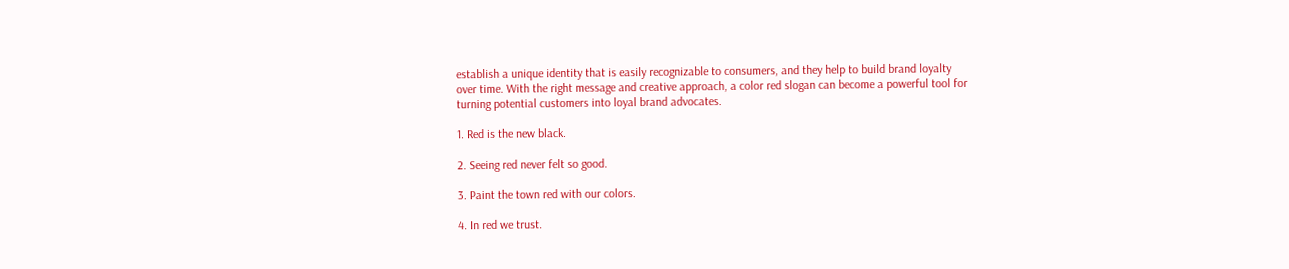establish a unique identity that is easily recognizable to consumers, and they help to build brand loyalty over time. With the right message and creative approach, a color red slogan can become a powerful tool for turning potential customers into loyal brand advocates.

1. Red is the new black.

2. Seeing red never felt so good.

3. Paint the town red with our colors.

4. In red we trust.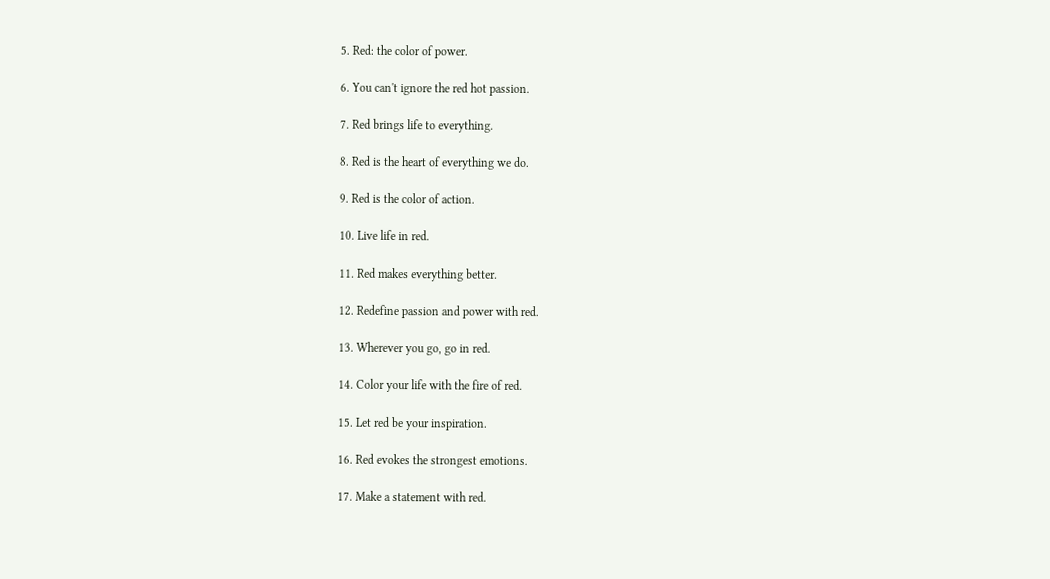5. Red: the color of power.

6. You can't ignore the red hot passion.

7. Red brings life to everything.

8. Red is the heart of everything we do.

9. Red is the color of action.

10. Live life in red.

11. Red makes everything better.

12. Redefine passion and power with red.

13. Wherever you go, go in red.

14. Color your life with the fire of red.

15. Let red be your inspiration.

16. Red evokes the strongest emotions.

17. Make a statement with red.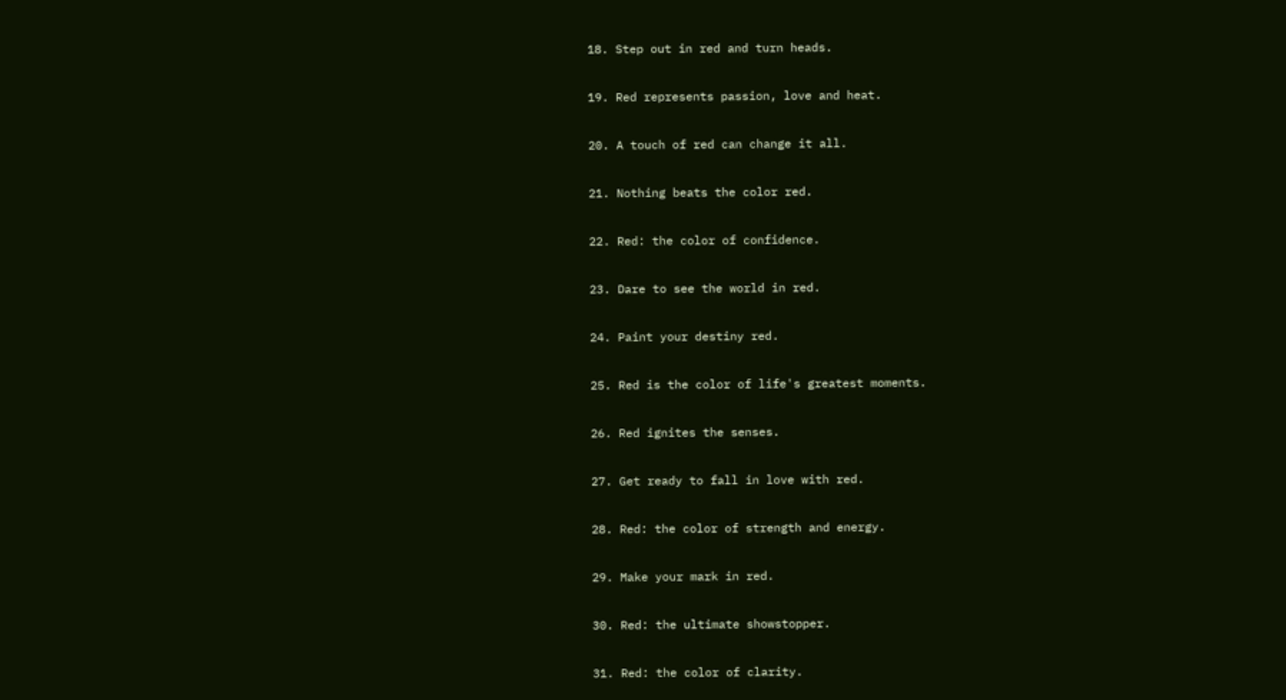18. Step out in red and turn heads.

19. Red represents passion, love and heat.

20. A touch of red can change it all.

21. Nothing beats the color red.

22. Red: the color of confidence.

23. Dare to see the world in red.

24. Paint your destiny red.

25. Red is the color of life's greatest moments.

26. Red ignites the senses.

27. Get ready to fall in love with red.

28. Red: the color of strength and energy.

29. Make your mark in red.

30. Red: the ultimate showstopper.

31. Red: the color of clarity.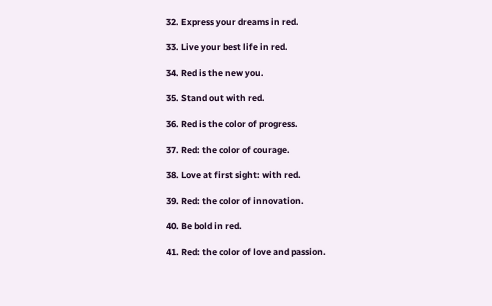32. Express your dreams in red.

33. Live your best life in red.

34. Red is the new you.

35. Stand out with red.

36. Red is the color of progress.

37. Red: the color of courage.

38. Love at first sight: with red.

39. Red: the color of innovation.

40. Be bold in red.

41. Red: the color of love and passion.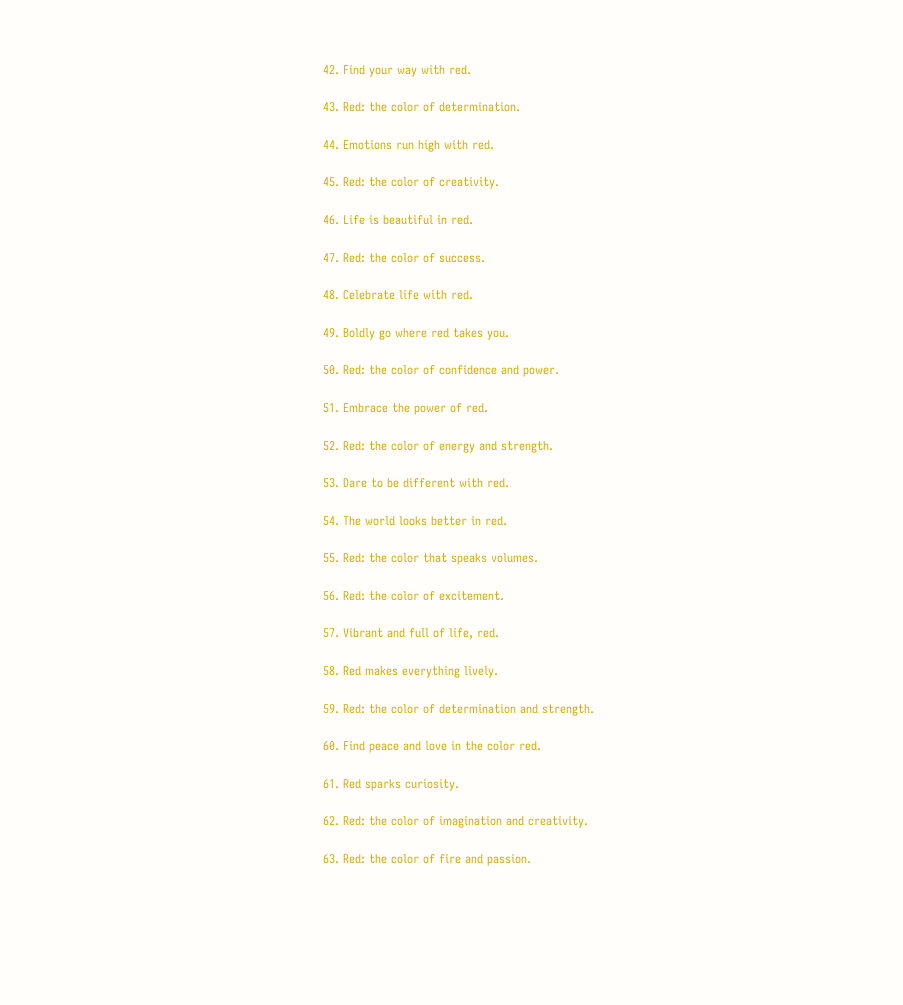42. Find your way with red.

43. Red: the color of determination.

44. Emotions run high with red.

45. Red: the color of creativity.

46. Life is beautiful in red.

47. Red: the color of success.

48. Celebrate life with red.

49. Boldly go where red takes you.

50. Red: the color of confidence and power.

51. Embrace the power of red.

52. Red: the color of energy and strength.

53. Dare to be different with red.

54. The world looks better in red.

55. Red: the color that speaks volumes.

56. Red: the color of excitement.

57. Vibrant and full of life, red.

58. Red makes everything lively.

59. Red: the color of determination and strength.

60. Find peace and love in the color red.

61. Red sparks curiosity.

62. Red: the color of imagination and creativity.

63. Red: the color of fire and passion.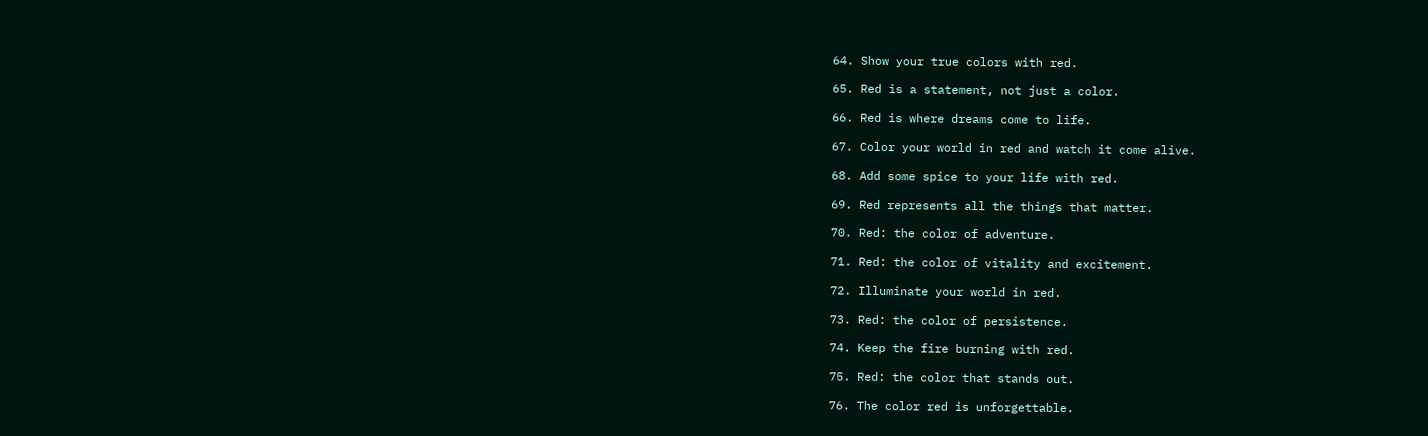64. Show your true colors with red.

65. Red is a statement, not just a color.

66. Red is where dreams come to life.

67. Color your world in red and watch it come alive.

68. Add some spice to your life with red.

69. Red represents all the things that matter.

70. Red: the color of adventure.

71. Red: the color of vitality and excitement.

72. Illuminate your world in red.

73. Red: the color of persistence.

74. Keep the fire burning with red.

75. Red: the color that stands out.

76. The color red is unforgettable.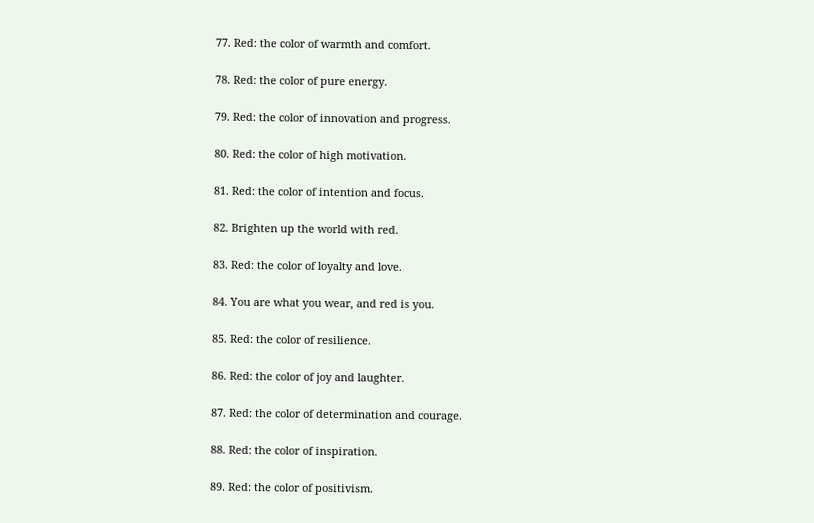77. Red: the color of warmth and comfort.

78. Red: the color of pure energy.

79. Red: the color of innovation and progress.

80. Red: the color of high motivation.

81. Red: the color of intention and focus.

82. Brighten up the world with red.

83. Red: the color of loyalty and love.

84. You are what you wear, and red is you.

85. Red: the color of resilience.

86. Red: the color of joy and laughter.

87. Red: the color of determination and courage.

88. Red: the color of inspiration.

89. Red: the color of positivism.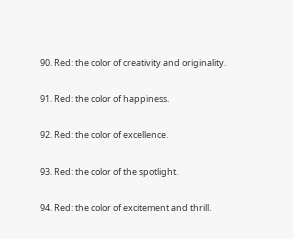90. Red: the color of creativity and originality.

91. Red: the color of happiness.

92. Red: the color of excellence.

93. Red: the color of the spotlight.

94. Red: the color of excitement and thrill.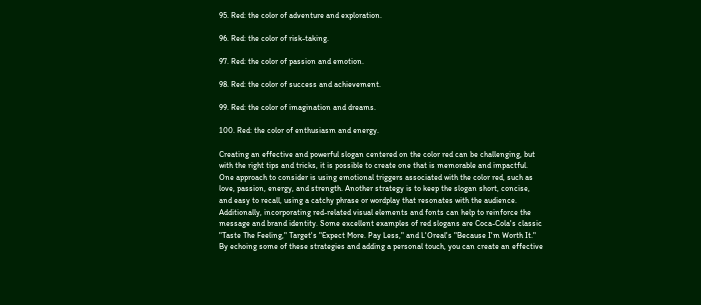95. Red: the color of adventure and exploration.

96. Red: the color of risk-taking.

97. Red: the color of passion and emotion.

98. Red: the color of success and achievement.

99. Red: the color of imagination and dreams.

100. Red: the color of enthusiasm and energy.

Creating an effective and powerful slogan centered on the color red can be challenging, but with the right tips and tricks, it is possible to create one that is memorable and impactful. One approach to consider is using emotional triggers associated with the color red, such as love, passion, energy, and strength. Another strategy is to keep the slogan short, concise, and easy to recall, using a catchy phrase or wordplay that resonates with the audience. Additionally, incorporating red-related visual elements and fonts can help to reinforce the message and brand identity. Some excellent examples of red slogans are Coca-Cola's classic "Taste The Feeling," Target's "Expect More. Pay Less," and L'Oreal's "Because I'm Worth It." By echoing some of these strategies and adding a personal touch, you can create an effective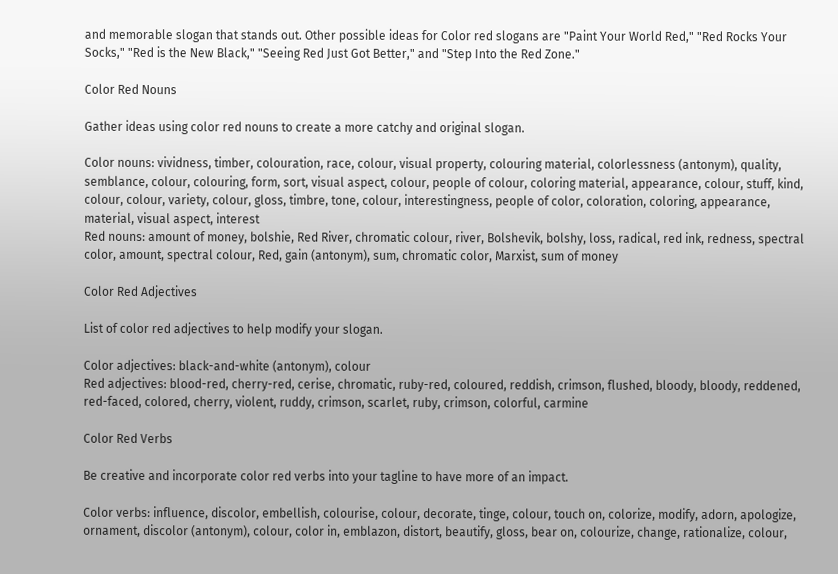and memorable slogan that stands out. Other possible ideas for Color red slogans are "Paint Your World Red," "Red Rocks Your Socks," "Red is the New Black," "Seeing Red Just Got Better," and "Step Into the Red Zone."

Color Red Nouns

Gather ideas using color red nouns to create a more catchy and original slogan.

Color nouns: vividness, timber, colouration, race, colour, visual property, colouring material, colorlessness (antonym), quality, semblance, colour, colouring, form, sort, visual aspect, colour, people of colour, coloring material, appearance, colour, stuff, kind, colour, colour, variety, colour, gloss, timbre, tone, colour, interestingness, people of color, coloration, coloring, appearance, material, visual aspect, interest
Red nouns: amount of money, bolshie, Red River, chromatic colour, river, Bolshevik, bolshy, loss, radical, red ink, redness, spectral color, amount, spectral colour, Red, gain (antonym), sum, chromatic color, Marxist, sum of money

Color Red Adjectives

List of color red adjectives to help modify your slogan.

Color adjectives: black-and-white (antonym), colour
Red adjectives: blood-red, cherry-red, cerise, chromatic, ruby-red, coloured, reddish, crimson, flushed, bloody, bloody, reddened, red-faced, colored, cherry, violent, ruddy, crimson, scarlet, ruby, crimson, colorful, carmine

Color Red Verbs

Be creative and incorporate color red verbs into your tagline to have more of an impact.

Color verbs: influence, discolor, embellish, colourise, colour, decorate, tinge, colour, touch on, colorize, modify, adorn, apologize, ornament, discolor (antonym), colour, color in, emblazon, distort, beautify, gloss, bear on, colourize, change, rationalize, colour,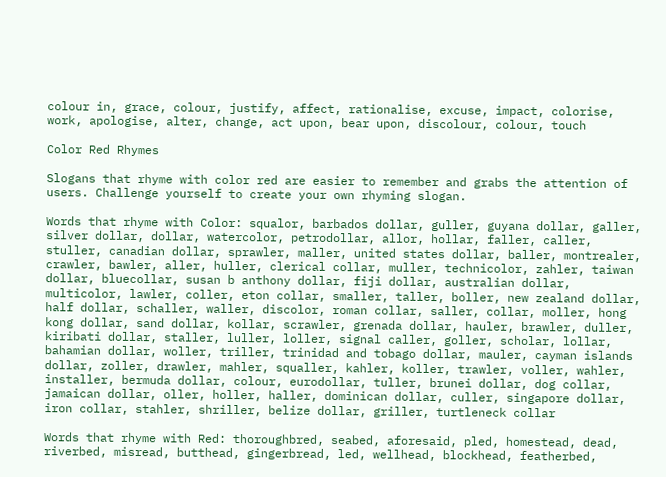colour in, grace, colour, justify, affect, rationalise, excuse, impact, colorise, work, apologise, alter, change, act upon, bear upon, discolour, colour, touch

Color Red Rhymes

Slogans that rhyme with color red are easier to remember and grabs the attention of users. Challenge yourself to create your own rhyming slogan.

Words that rhyme with Color: squalor, barbados dollar, guller, guyana dollar, galler, silver dollar, dollar, watercolor, petrodollar, allor, hollar, faller, caller, stuller, canadian dollar, sprawler, maller, united states dollar, baller, montrealer, crawler, bawler, aller, huller, clerical collar, muller, technicolor, zahler, taiwan dollar, bluecollar, susan b anthony dollar, fiji dollar, australian dollar, multicolor, lawler, coller, eton collar, smaller, taller, boller, new zealand dollar, half dollar, schaller, waller, discolor, roman collar, saller, collar, moller, hong kong dollar, sand dollar, kollar, scrawler, grenada dollar, hauler, brawler, duller, kiribati dollar, staller, luller, loller, signal caller, goller, scholar, lollar, bahamian dollar, woller, triller, trinidad and tobago dollar, mauler, cayman islands dollar, zoller, drawler, mahler, squaller, kahler, koller, trawler, voller, wahler, installer, bermuda dollar, colour, eurodollar, tuller, brunei dollar, dog collar, jamaican dollar, oller, holler, haller, dominican dollar, culler, singapore dollar, iron collar, stahler, shriller, belize dollar, griller, turtleneck collar

Words that rhyme with Red: thoroughbred, seabed, aforesaid, pled, homestead, dead, riverbed, misread, butthead, gingerbread, led, wellhead, blockhead, featherbed,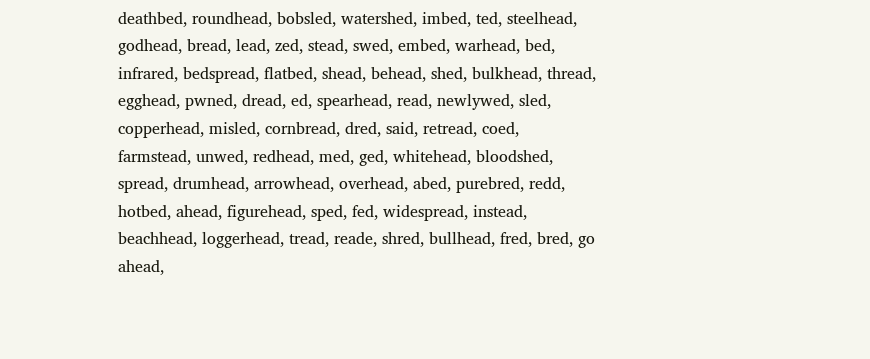deathbed, roundhead, bobsled, watershed, imbed, ted, steelhead, godhead, bread, lead, zed, stead, swed, embed, warhead, bed, infrared, bedspread, flatbed, shead, behead, shed, bulkhead, thread, egghead, pwned, dread, ed, spearhead, read, newlywed, sled, copperhead, misled, cornbread, dred, said, retread, coed, farmstead, unwed, redhead, med, ged, whitehead, bloodshed, spread, drumhead, arrowhead, overhead, abed, purebred, redd, hotbed, ahead, figurehead, sped, fed, widespread, instead, beachhead, loggerhead, tread, reade, shred, bullhead, fred, bred, go ahead,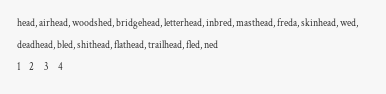head, airhead, woodshed, bridgehead, letterhead, inbred, masthead, freda, skinhead, wed, deadhead, bled, shithead, flathead, trailhead, fled, ned
1    2     3     4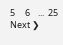5     6    ...  25      Next ❯